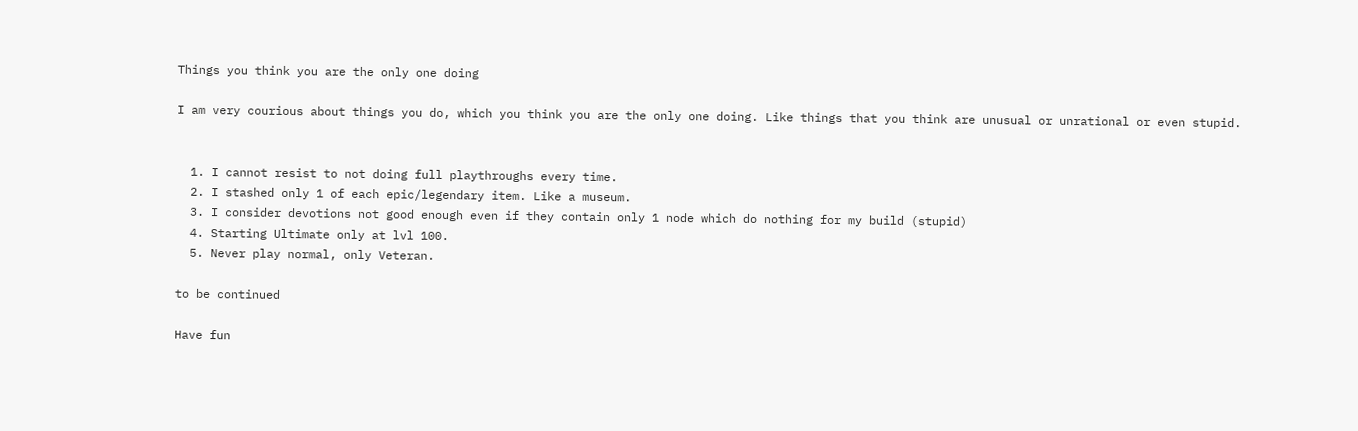Things you think you are the only one doing

I am very courious about things you do, which you think you are the only one doing. Like things that you think are unusual or unrational or even stupid.


  1. I cannot resist to not doing full playthroughs every time.
  2. I stashed only 1 of each epic/legendary item. Like a museum.
  3. I consider devotions not good enough even if they contain only 1 node which do nothing for my build (stupid)
  4. Starting Ultimate only at lvl 100.
  5. Never play normal, only Veteran.

to be continued

Have fun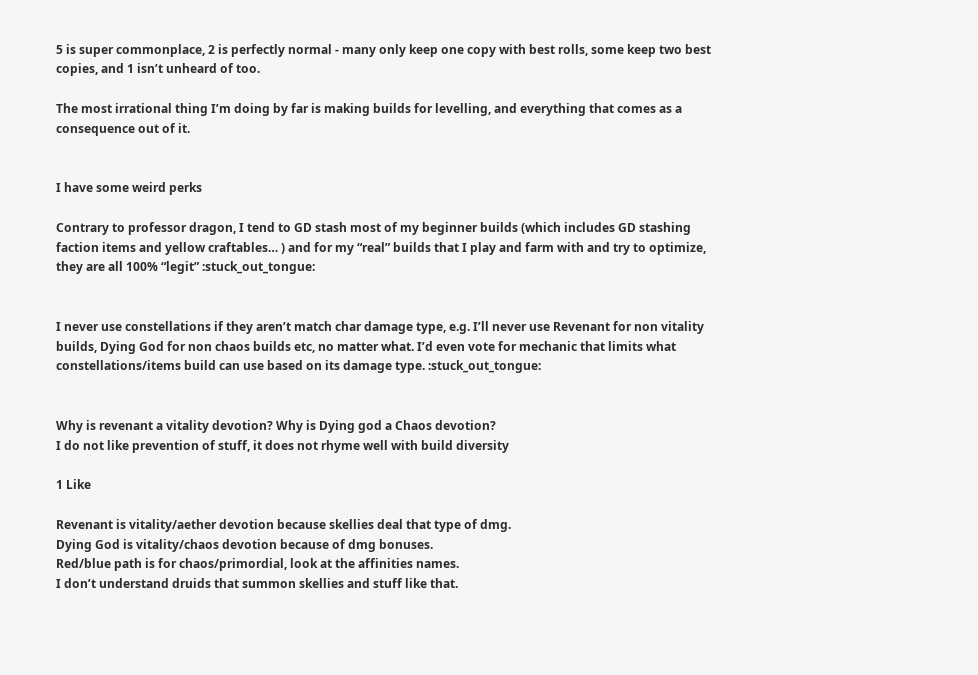5 is super commonplace, 2 is perfectly normal - many only keep one copy with best rolls, some keep two best copies, and 1 isn’t unheard of too.

The most irrational thing I’m doing by far is making builds for levelling, and everything that comes as a consequence out of it.


I have some weird perks

Contrary to professor dragon, I tend to GD stash most of my beginner builds (which includes GD stashing faction items and yellow craftables… ) and for my “real” builds that I play and farm with and try to optimize, they are all 100% “legit” :stuck_out_tongue:


I never use constellations if they aren’t match char damage type, e.g. I’ll never use Revenant for non vitality builds, Dying God for non chaos builds etc, no matter what. I’d even vote for mechanic that limits what constellations/items build can use based on its damage type. :stuck_out_tongue:


Why is revenant a vitality devotion? Why is Dying god a Chaos devotion?
I do not like prevention of stuff, it does not rhyme well with build diversity

1 Like

Revenant is vitality/aether devotion because skellies deal that type of dmg.
Dying God is vitality/chaos devotion because of dmg bonuses.
Red/blue path is for chaos/primordial, look at the affinities names.
I don’t understand druids that summon skellies and stuff like that.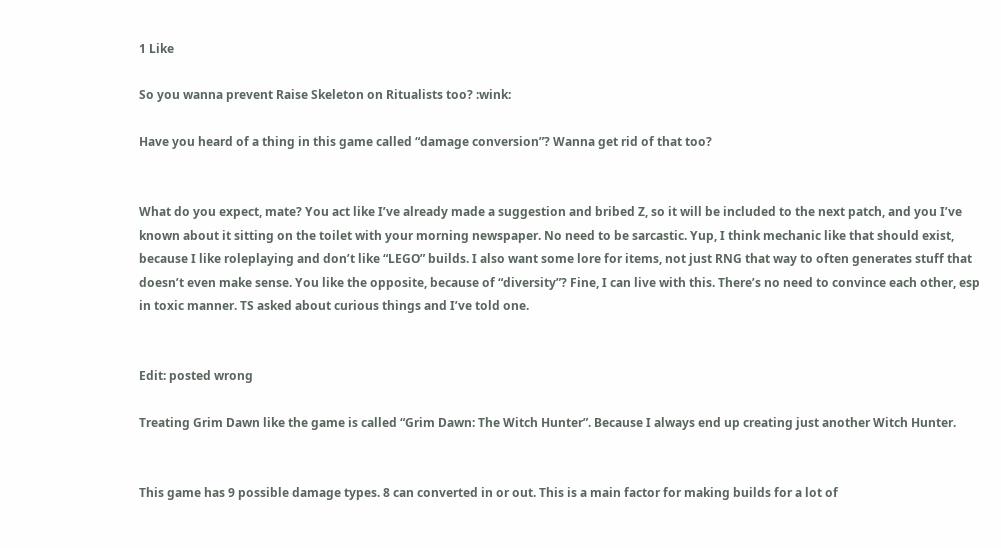1 Like

So you wanna prevent Raise Skeleton on Ritualists too? :wink:

Have you heard of a thing in this game called “damage conversion”? Wanna get rid of that too?


What do you expect, mate? You act like I’ve already made a suggestion and bribed Z, so it will be included to the next patch, and you I’ve known about it sitting on the toilet with your morning newspaper. No need to be sarcastic. Yup, I think mechanic like that should exist, because I like roleplaying and don’t like “LEGO” builds. I also want some lore for items, not just RNG that way to often generates stuff that doesn’t even make sense. You like the opposite, because of “diversity”? Fine, I can live with this. There’s no need to convince each other, esp in toxic manner. TS asked about curious things and I’ve told one.


Edit: posted wrong

Treating Grim Dawn like the game is called “Grim Dawn: The Witch Hunter”. Because I always end up creating just another Witch Hunter.


This game has 9 possible damage types. 8 can converted in or out. This is a main factor for making builds for a lot of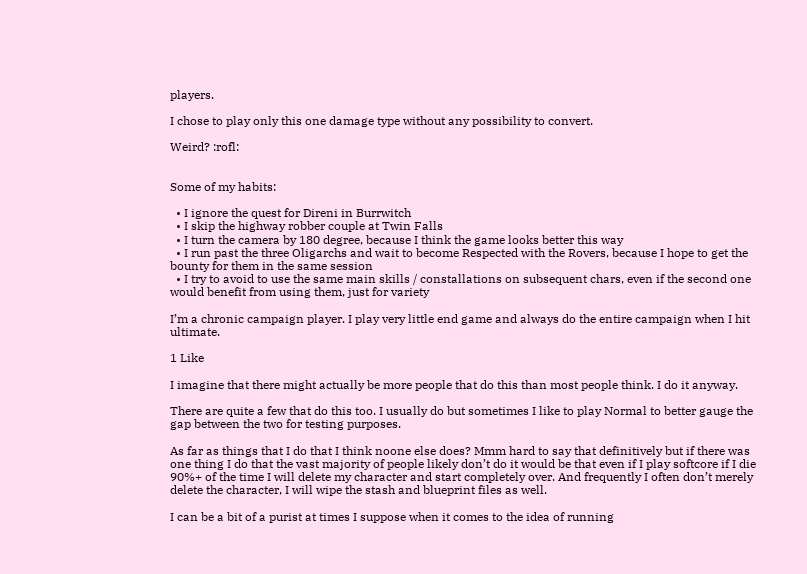players.

I chose to play only this one damage type without any possibility to convert.

Weird? :rofl:


Some of my habits:

  • I ignore the quest for Direni in Burrwitch
  • I skip the highway robber couple at Twin Falls
  • I turn the camera by 180 degree, because I think the game looks better this way
  • I run past the three Oligarchs and wait to become Respected with the Rovers, because I hope to get the bounty for them in the same session
  • I try to avoid to use the same main skills / constallations on subsequent chars, even if the second one would benefit from using them, just for variety

I’m a chronic campaign player. I play very little end game and always do the entire campaign when I hit ultimate.

1 Like

I imagine that there might actually be more people that do this than most people think. I do it anyway.

There are quite a few that do this too. I usually do but sometimes I like to play Normal to better gauge the gap between the two for testing purposes.

As far as things that I do that I think noone else does? Mmm hard to say that definitively but if there was one thing I do that the vast majority of people likely don’t do it would be that even if I play softcore if I die 90%+ of the time I will delete my character and start completely over. And frequently I often don’t merely delete the character, I will wipe the stash and blueprint files as well.

I can be a bit of a purist at times I suppose when it comes to the idea of running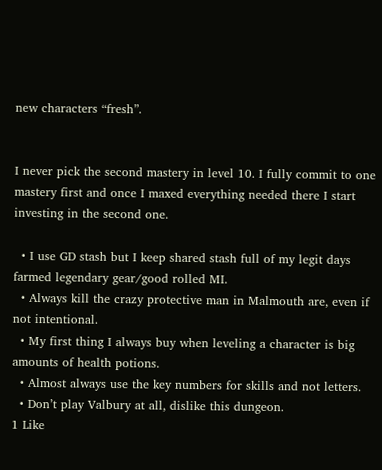new characters “fresh”.


I never pick the second mastery in level 10. I fully commit to one mastery first and once I maxed everything needed there I start investing in the second one.

  • I use GD stash but I keep shared stash full of my legit days farmed legendary gear/good rolled MI.
  • Always kill the crazy protective man in Malmouth are, even if not intentional.
  • My first thing I always buy when leveling a character is big amounts of health potions.
  • Almost always use the key numbers for skills and not letters.
  • Don’t play Valbury at all, dislike this dungeon.
1 Like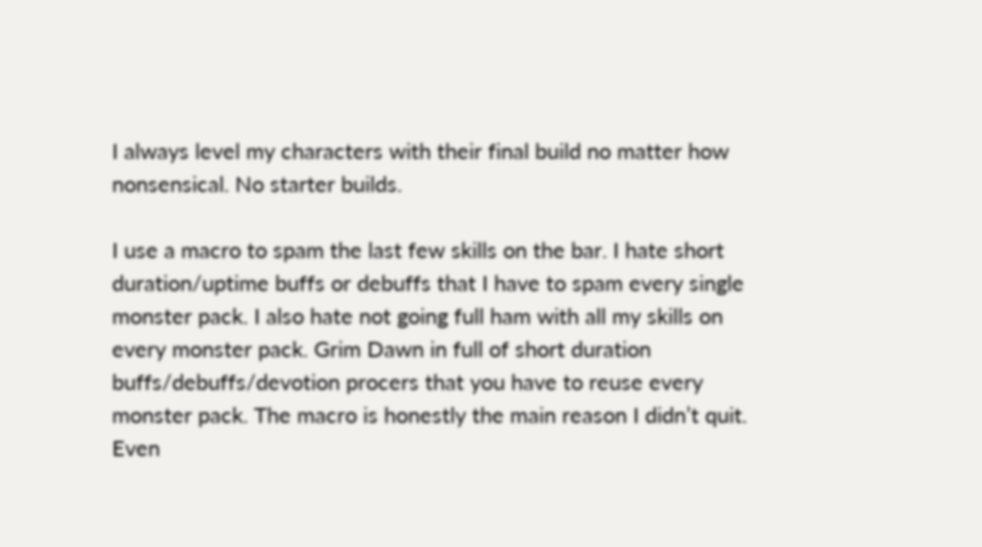I always level my characters with their final build no matter how nonsensical. No starter builds.

I use a macro to spam the last few skills on the bar. I hate short duration/uptime buffs or debuffs that I have to spam every single monster pack. I also hate not going full ham with all my skills on every monster pack. Grim Dawn in full of short duration buffs/debuffs/devotion procers that you have to reuse every monster pack. The macro is honestly the main reason I didn’t quit. Even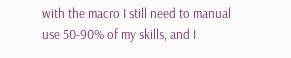with the macro I still need to manual use 50-90% of my skills, and I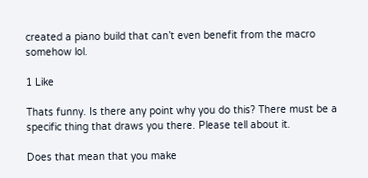created a piano build that can’t even benefit from the macro somehow lol.

1 Like

Thats funny. Is there any point why you do this? There must be a specific thing that draws you there. Please tell about it.

Does that mean that you make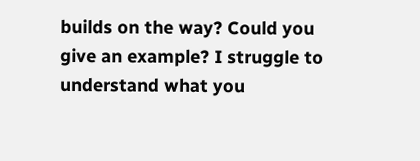builds on the way? Could you give an example? I struggle to understand what you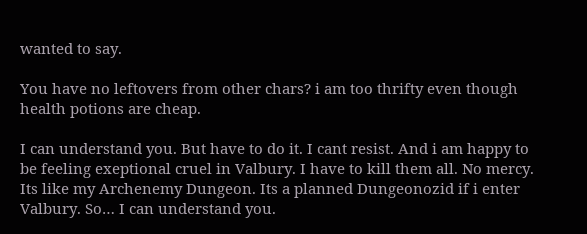wanted to say.

You have no leftovers from other chars? i am too thrifty even though health potions are cheap.

I can understand you. But have to do it. I cant resist. And i am happy to be feeling exeptional cruel in Valbury. I have to kill them all. No mercy. Its like my Archenemy Dungeon. Its a planned Dungeonozid if i enter Valbury. So… I can understand you.